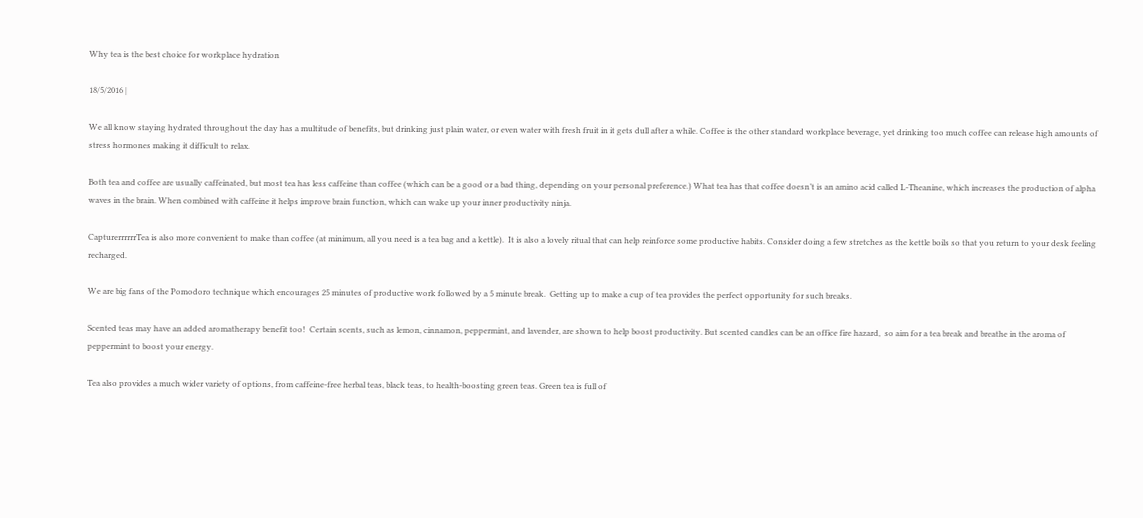Why tea is the best choice for workplace hydration

18/5/2016 |

We all know staying hydrated throughout the day has a multitude of benefits, but drinking just plain water, or even water with fresh fruit in it gets dull after a while. Coffee is the other standard workplace beverage, yet drinking too much coffee can release high amounts of stress hormones making it difficult to relax.

Both tea and coffee are usually caffeinated, but most tea has less caffeine than coffee (which can be a good or a bad thing, depending on your personal preference.) What tea has that coffee doesn’t is an amino acid called L-Theanine, which increases the production of alpha waves in the brain. When combined with caffeine it helps improve brain function, which can wake up your inner productivity ninja.

CapturerrrrrrTea is also more convenient to make than coffee (at minimum, all you need is a tea bag and a kettle).  It is also a lovely ritual that can help reinforce some productive habits. Consider doing a few stretches as the kettle boils so that you return to your desk feeling recharged.

We are big fans of the Pomodoro technique which encourages 25 minutes of productive work followed by a 5 minute break.  Getting up to make a cup of tea provides the perfect opportunity for such breaks.

Scented teas may have an added aromatherapy benefit too!  Certain scents, such as lemon, cinnamon, peppermint, and lavender, are shown to help boost productivity. But scented candles can be an office fire hazard,  so aim for a tea break and breathe in the aroma of peppermint to boost your energy.

Tea also provides a much wider variety of options, from caffeine-free herbal teas, black teas, to health-boosting green teas. Green tea is full of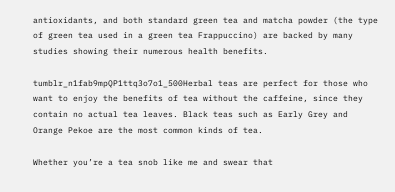antioxidants, and both standard green tea and matcha powder (the type of green tea used in a green tea Frappuccino) are backed by many studies showing their numerous health benefits.

tumblr_n1fab9mpQP1ttq3o7o1_500Herbal teas are perfect for those who want to enjoy the benefits of tea without the caffeine, since they contain no actual tea leaves. Black teas such as Early Grey and Orange Pekoe are the most common kinds of tea.

Whether you’re a tea snob like me and swear that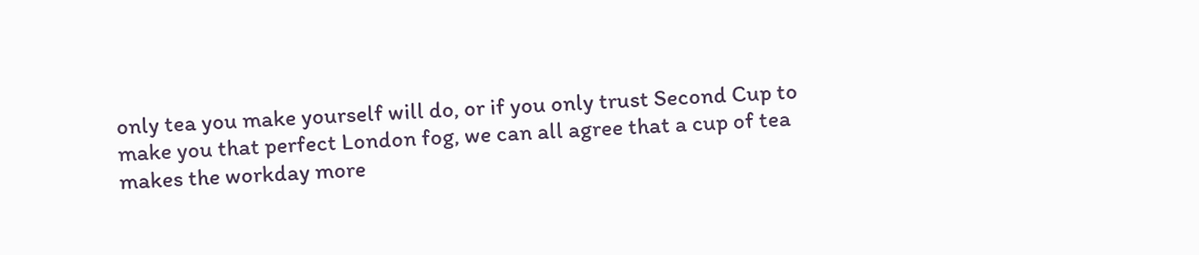only tea you make yourself will do, or if you only trust Second Cup to make you that perfect London fog, we can all agree that a cup of tea makes the workday more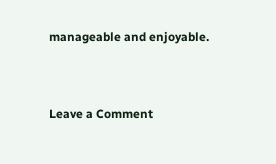manageable and enjoyable.


Leave a Comment